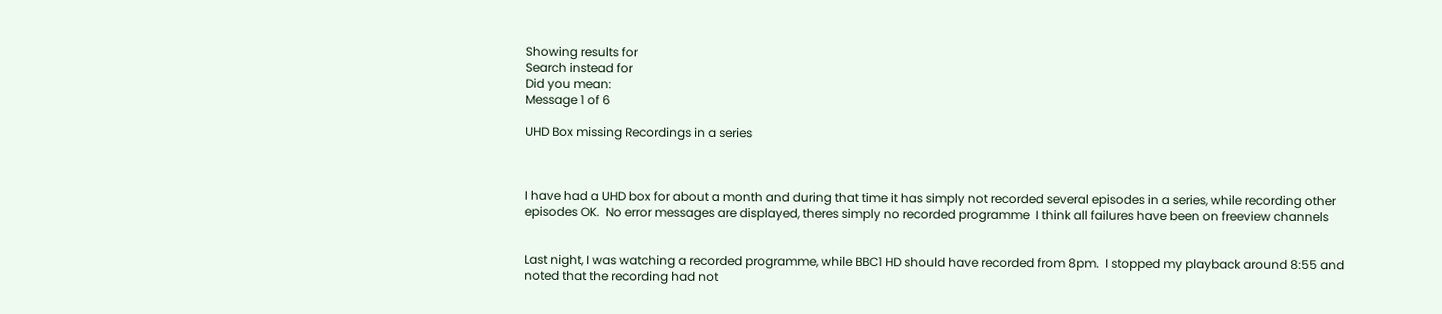Showing results for
Search instead for
Did you mean:
Message 1 of 6

UHD Box missing Recordings in a series



I have had a UHD box for about a month and during that time it has simply not recorded several episodes in a series, while recording other episodes OK.  No error messages are displayed, theres simply no recorded programme  I think all failures have been on freeview channels


Last night, I was watching a recorded programme, while BBC1 HD should have recorded from 8pm.  I stopped my playback around 8:55 and noted that the recording had not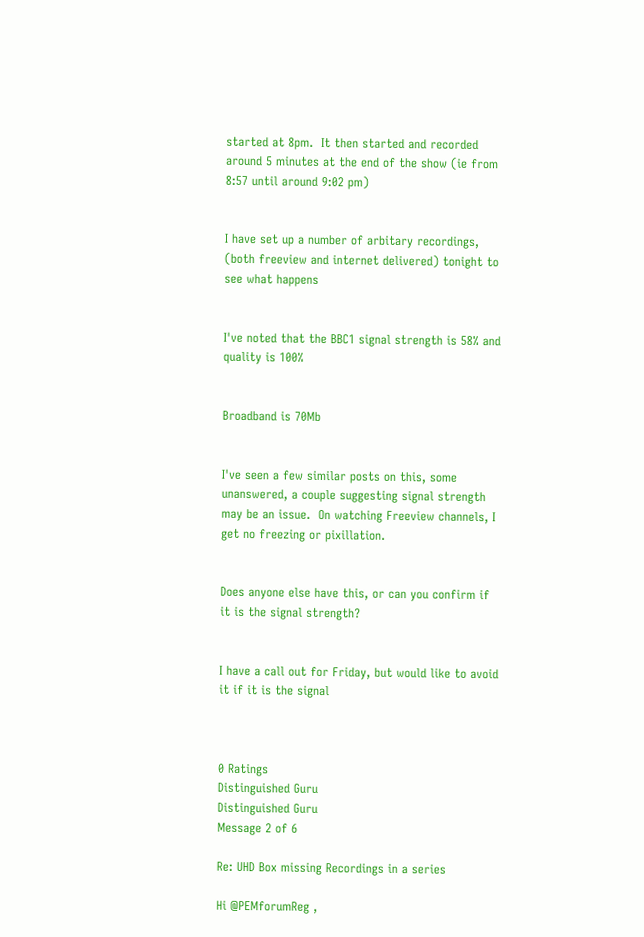started at 8pm.  It then started and recorded around 5 minutes at the end of the show (ie from 8:57 until around 9:02 pm)


I have set up a number of arbitary recordings, (both freeview and internet delivered) tonight to see what happens


I've noted that the BBC1 signal strength is 58% and quality is 100%


Broadband is 70Mb


I've seen a few similar posts on this, some unanswered, a couple suggesting signal strength may be an issue.  On watching Freeview channels, I get no freezing or pixillation.


Does anyone else have this, or can you confirm if it is the signal strength?


I have a call out for Friday, but would like to avoid it if it is the signal



0 Ratings
Distinguished Guru
Distinguished Guru
Message 2 of 6

Re: UHD Box missing Recordings in a series

Hi @PEMforumReg ,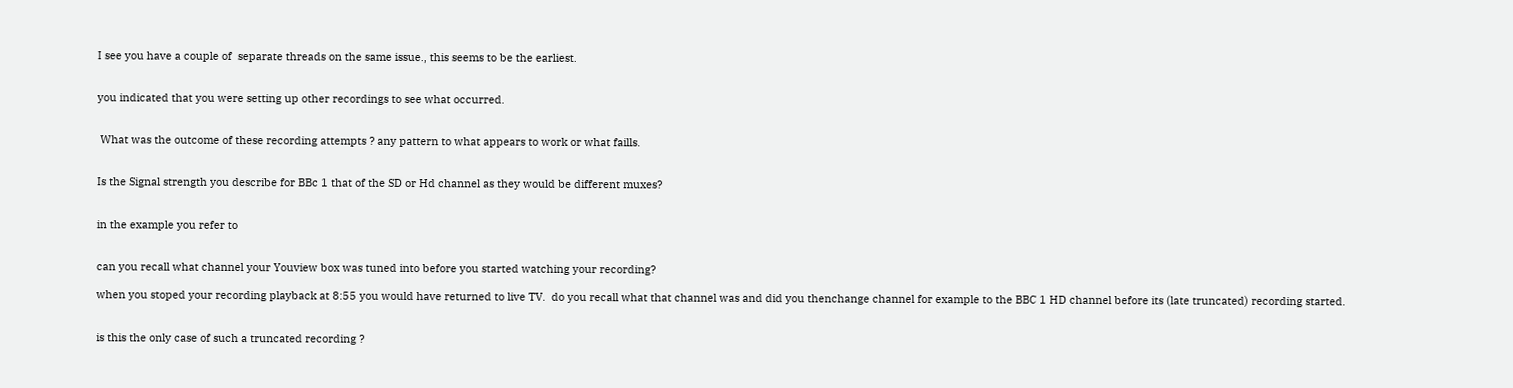I see you have a couple of  separate threads on the same issue., this seems to be the earliest.


you indicated that you were setting up other recordings to see what occurred.


 What was the outcome of these recording attempts ? any pattern to what appears to work or what faills.


Is the Signal strength you describe for BBc 1 that of the SD or Hd channel as they would be different muxes?


in the example you refer to


can you recall what channel your Youview box was tuned into before you started watching your recording?

when you stoped your recording playback at 8:55 you would have returned to live TV.  do you recall what that channel was and did you thenchange channel for example to the BBC 1 HD channel before its (late truncated) recording started.


is this the only case of such a truncated recording ?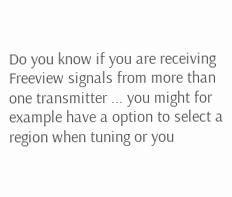Do you know if you are receiving Freeview signals from more than one transmitter ... you might for example have a option to select a region when tuning or you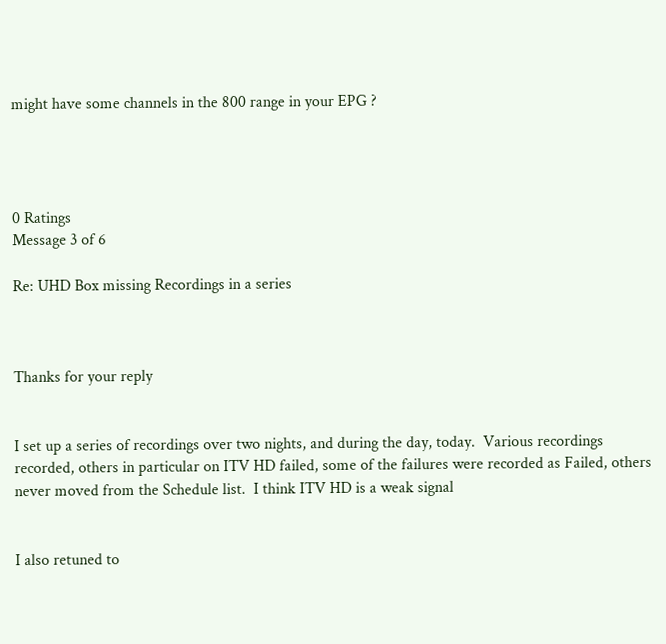might have some channels in the 800 range in your EPG ?




0 Ratings
Message 3 of 6

Re: UHD Box missing Recordings in a series



Thanks for your reply


I set up a series of recordings over two nights, and during the day, today.  Various recordings recorded, others in particular on ITV HD failed, some of the failures were recorded as Failed, others never moved from the Schedule list.  I think ITV HD is a weak signal


I also retuned to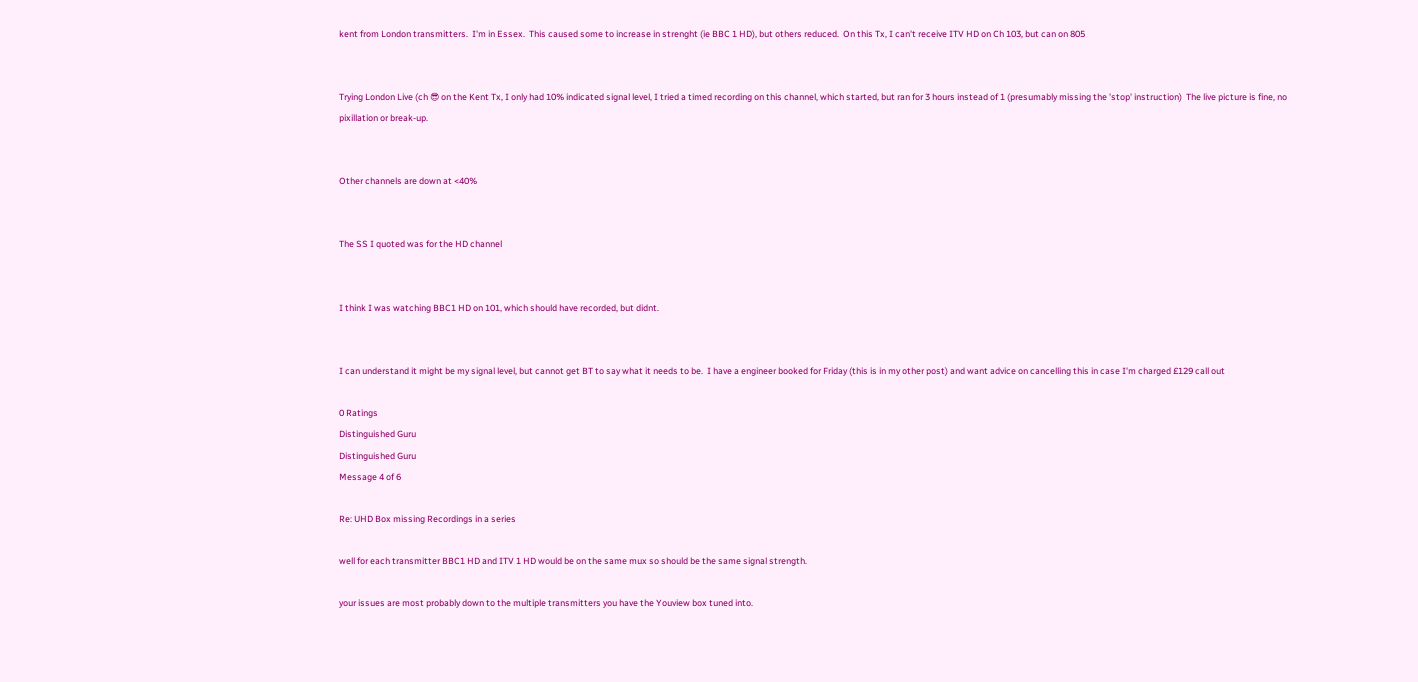kent from London transmitters.  I'm in Essex.  This caused some to increase in strenght (ie BBC 1 HD), but others reduced.  On this Tx, I can't receive ITV HD on Ch 103, but can on 805


Trying London Live (ch 😎 on the Kent Tx, I only had 10% indicated signal level, I tried a timed recording on this channel, which started, but ran for 3 hours instead of 1 (presumably missing the 'stop' instruction)  The live picture is fine, no pixillation or break-up.


Other channels are down at <40%


The SS I quoted was for the HD channel


I think I was watching BBC1 HD on 101, which should have recorded, but didnt.


I can understand it might be my signal level, but cannot get BT to say what it needs to be.  I have a engineer booked for Friday (this is in my other post) and want advice on cancelling this in case I'm charged £129 call out

0 Ratings
Distinguished Guru
Distinguished Guru
Message 4 of 6

Re: UHD Box missing Recordings in a series

well for each transmitter BBC1 HD and ITV 1 HD would be on the same mux so should be the same signal strength.

your issues are most probably down to the multiple transmitters you have the Youview box tuned into.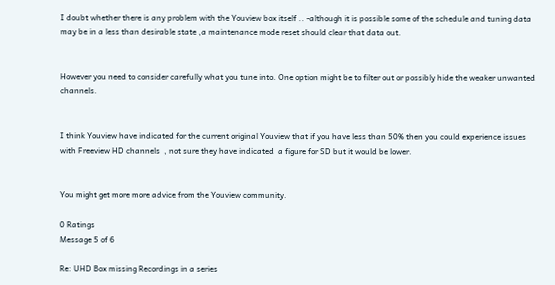I doubt whether there is any problem with the Youview box itself .. -although it is possible some of the schedule and tuning data may be in a less than desirable state ,a maintenance mode reset should clear that data out.


However you need to consider carefully what you tune into. One option might be to filter out or possibly hide the weaker unwanted channels.


I think Youview have indicated for the current original Youview that if you have less than 50% then you could experience issues with Freeview HD channels  , not sure they have indicated  a figure for SD but it would be lower.


You might get more more advice from the Youview community.

0 Ratings
Message 5 of 6

Re: UHD Box missing Recordings in a series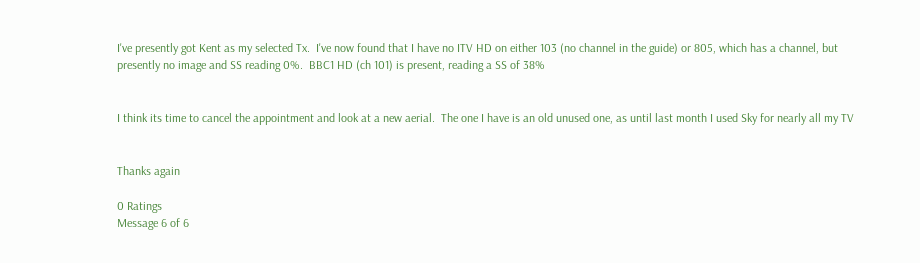I've presently got Kent as my selected Tx.  I've now found that I have no ITV HD on either 103 (no channel in the guide) or 805, which has a channel, but presently no image and SS reading 0%.  BBC1 HD (ch 101) is present, reading a SS of 38%


I think its time to cancel the appointment and look at a new aerial.  The one I have is an old unused one, as until last month I used Sky for nearly all my TV


Thanks again

0 Ratings
Message 6 of 6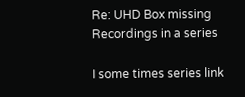Re: UHD Box missing Recordings in a series

I some times series link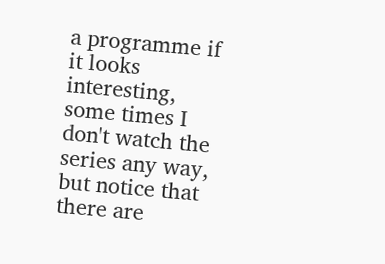a programme if it looks interesting, some times I don't watch the series any way, but notice that there are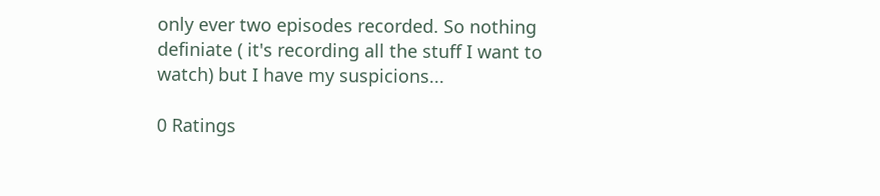only ever two episodes recorded. So nothing definiate ( it's recording all the stuff I want to watch) but I have my suspicions...

0 Ratings